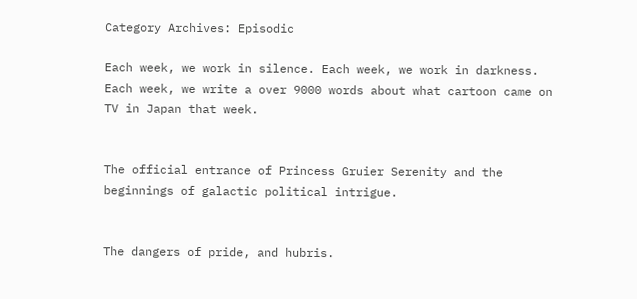Category Archives: Episodic

Each week, we work in silence. Each week, we work in darkness. Each week, we write a over 9000 words about what cartoon came on TV in Japan that week.


The official entrance of Princess Gruier Serenity and the beginnings of galactic political intrigue.


The dangers of pride, and hubris.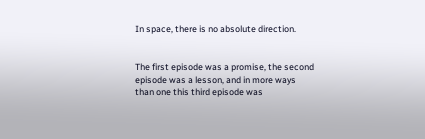In space, there is no absolute direction.


The first episode was a promise, the second episode was a lesson, and in more ways than one this third episode was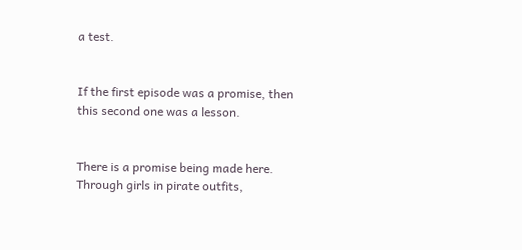a test.


If the first episode was a promise, then this second one was a lesson.


There is a promise being made here. Through girls in pirate outfits,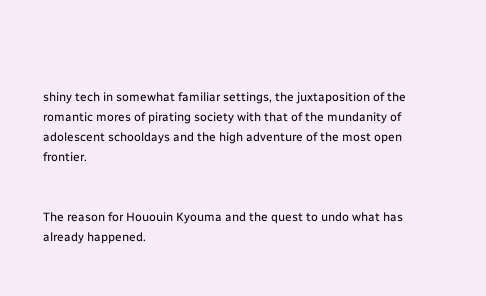shiny tech in somewhat familiar settings, the juxtaposition of the romantic mores of pirating society with that of the mundanity of adolescent schooldays and the high adventure of the most open frontier.


The reason for Hououin Kyouma and the quest to undo what has already happened.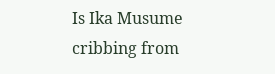Is Ika Musume cribbing from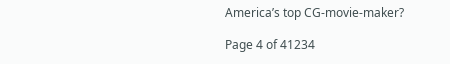America’s top CG-movie-maker?

Page 4 of 41234